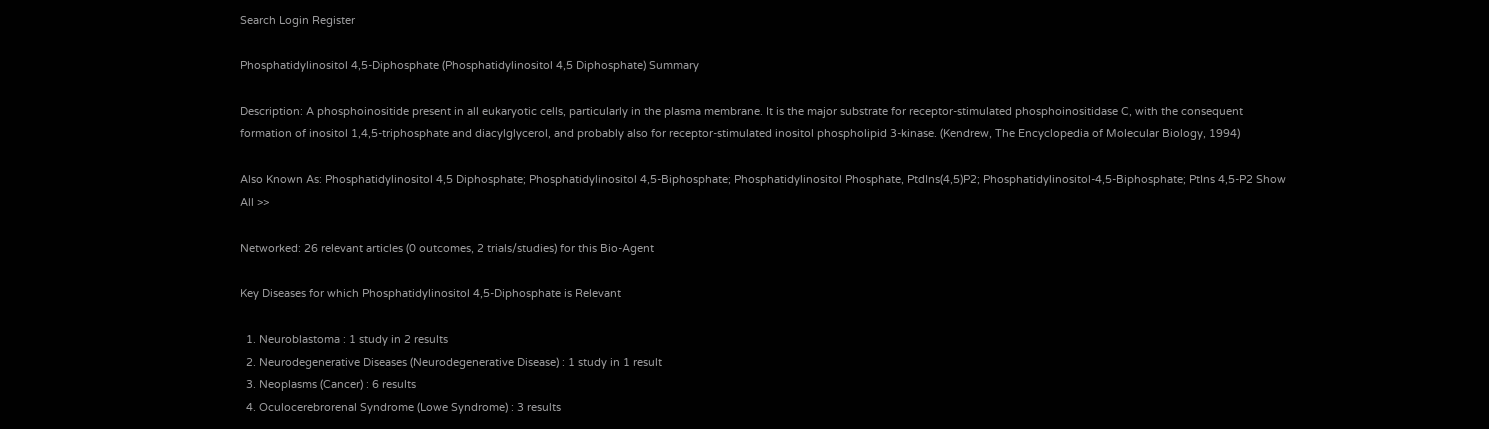Search Login Register

Phosphatidylinositol 4,5-Diphosphate (Phosphatidylinositol 4,5 Diphosphate) Summary

Description: A phosphoinositide present in all eukaryotic cells, particularly in the plasma membrane. It is the major substrate for receptor-stimulated phosphoinositidase C, with the consequent formation of inositol 1,4,5-triphosphate and diacylglycerol, and probably also for receptor-stimulated inositol phospholipid 3-kinase. (Kendrew, The Encyclopedia of Molecular Biology, 1994)

Also Known As: Phosphatidylinositol 4,5 Diphosphate; Phosphatidylinositol 4,5-Biphosphate; Phosphatidylinositol Phosphate, PtdIns(4,5)P2; Phosphatidylinositol-4,5-Biphosphate; PtIns 4,5-P2 Show All >>

Networked: 26 relevant articles (0 outcomes, 2 trials/studies) for this Bio-Agent

Key Diseases for which Phosphatidylinositol 4,5-Diphosphate is Relevant

  1. Neuroblastoma : 1 study in 2 results
  2. Neurodegenerative Diseases (Neurodegenerative Disease) : 1 study in 1 result
  3. Neoplasms (Cancer) : 6 results
  4. Oculocerebrorenal Syndrome (Lowe Syndrome) : 3 results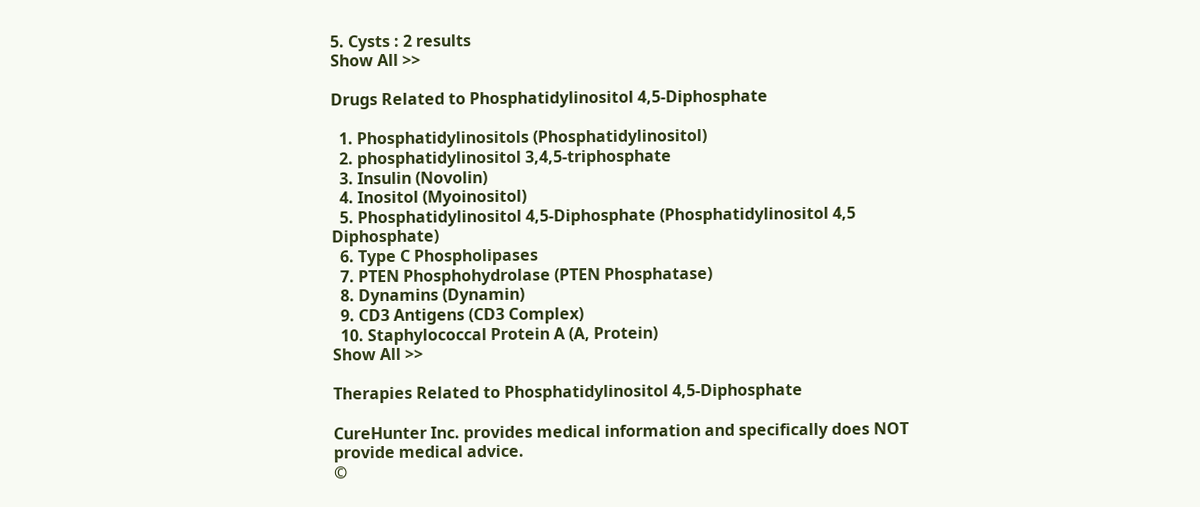5. Cysts : 2 results
Show All >>

Drugs Related to Phosphatidylinositol 4,5-Diphosphate

  1. Phosphatidylinositols (Phosphatidylinositol)
  2. phosphatidylinositol 3,4,5-triphosphate
  3. Insulin (Novolin)
  4. Inositol (Myoinositol)
  5. Phosphatidylinositol 4,5-Diphosphate (Phosphatidylinositol 4,5 Diphosphate)
  6. Type C Phospholipases
  7. PTEN Phosphohydrolase (PTEN Phosphatase)
  8. Dynamins (Dynamin)
  9. CD3 Antigens (CD3 Complex)
  10. Staphylococcal Protein A (A, Protein)
Show All >>

Therapies Related to Phosphatidylinositol 4,5-Diphosphate

CureHunter Inc. provides medical information and specifically does NOT provide medical advice.
©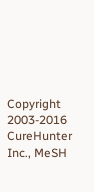Copyright 2003-2016 CureHunter Inc., MeSH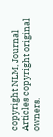copyright NLM, Journal Articles copyright original owners.